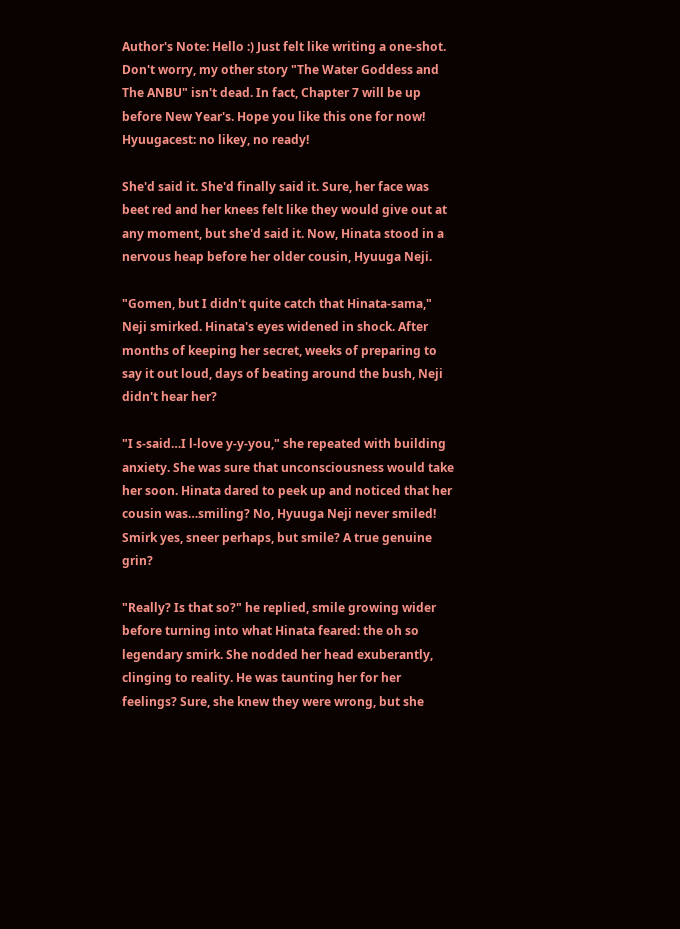Author's Note: Hello :) Just felt like writing a one-shot. Don't worry, my other story "The Water Goddess and The ANBU" isn't dead. In fact, Chapter 7 will be up before New Year's. Hope you like this one for now! Hyuugacest: no likey, no ready!

She'd said it. She'd finally said it. Sure, her face was beet red and her knees felt like they would give out at any moment, but she'd said it. Now, Hinata stood in a nervous heap before her older cousin, Hyuuga Neji.

"Gomen, but I didn't quite catch that Hinata-sama," Neji smirked. Hinata's eyes widened in shock. After months of keeping her secret, weeks of preparing to say it out loud, days of beating around the bush, Neji didn't hear her?

"I s-said…I l-love y-y-you," she repeated with building anxiety. She was sure that unconsciousness would take her soon. Hinata dared to peek up and noticed that her cousin was…smiling? No, Hyuuga Neji never smiled! Smirk yes, sneer perhaps, but smile? A true genuine grin?

"Really? Is that so?" he replied, smile growing wider before turning into what Hinata feared: the oh so legendary smirk. She nodded her head exuberantly, clinging to reality. He was taunting her for her feelings? Sure, she knew they were wrong, but she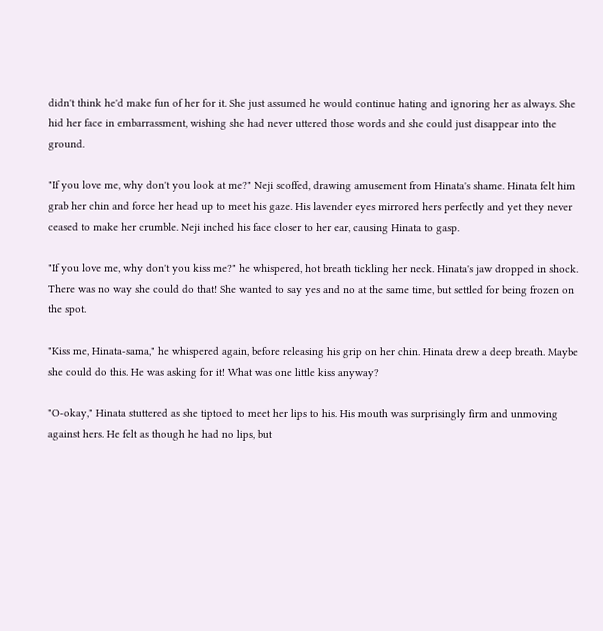didn't think he'd make fun of her for it. She just assumed he would continue hating and ignoring her as always. She hid her face in embarrassment, wishing she had never uttered those words and she could just disappear into the ground.

"If you love me, why don't you look at me?" Neji scoffed, drawing amusement from Hinata's shame. Hinata felt him grab her chin and force her head up to meet his gaze. His lavender eyes mirrored hers perfectly and yet they never ceased to make her crumble. Neji inched his face closer to her ear, causing Hinata to gasp.

"If you love me, why don't you kiss me?" he whispered, hot breath tickling her neck. Hinata's jaw dropped in shock. There was no way she could do that! She wanted to say yes and no at the same time, but settled for being frozen on the spot.

"Kiss me, Hinata-sama," he whispered again, before releasing his grip on her chin. Hinata drew a deep breath. Maybe she could do this. He was asking for it! What was one little kiss anyway?

"O-okay," Hinata stuttered as she tiptoed to meet her lips to his. His mouth was surprisingly firm and unmoving against hers. He felt as though he had no lips, but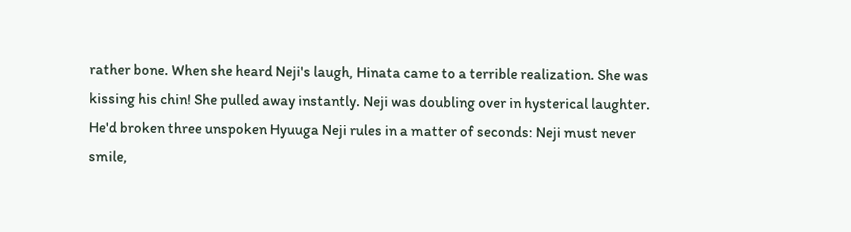rather bone. When she heard Neji's laugh, Hinata came to a terrible realization. She was kissing his chin! She pulled away instantly. Neji was doubling over in hysterical laughter. He'd broken three unspoken Hyuuga Neji rules in a matter of seconds: Neji must never smile,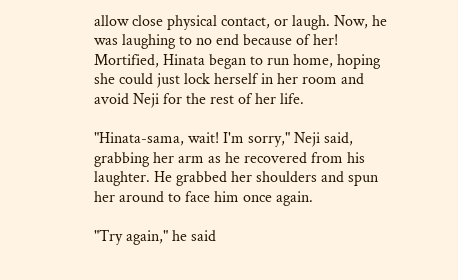allow close physical contact, or laugh. Now, he was laughing to no end because of her! Mortified, Hinata began to run home, hoping she could just lock herself in her room and avoid Neji for the rest of her life.

"Hinata-sama, wait! I'm sorry," Neji said, grabbing her arm as he recovered from his laughter. He grabbed her shoulders and spun her around to face him once again.

"Try again," he said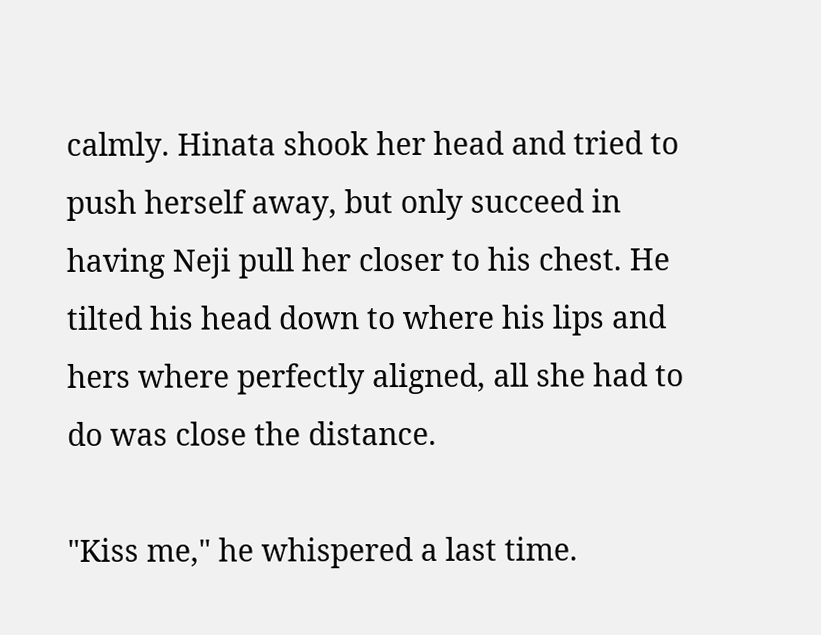calmly. Hinata shook her head and tried to push herself away, but only succeed in having Neji pull her closer to his chest. He tilted his head down to where his lips and hers where perfectly aligned, all she had to do was close the distance.

"Kiss me," he whispered a last time.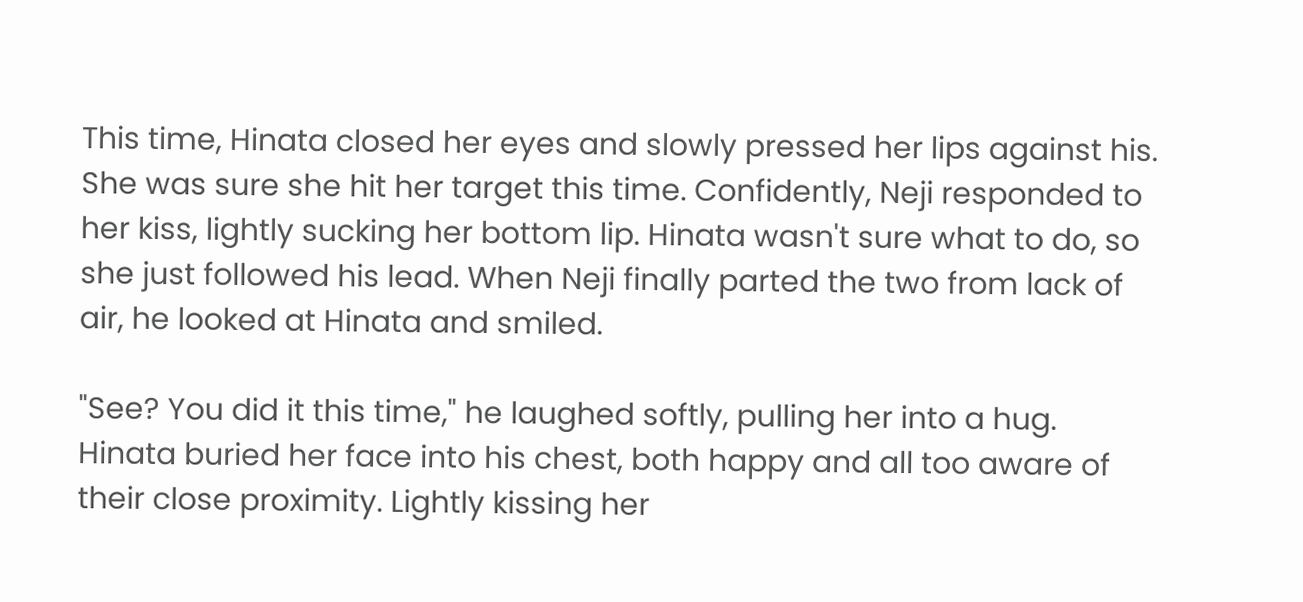This time, Hinata closed her eyes and slowly pressed her lips against his. She was sure she hit her target this time. Confidently, Neji responded to her kiss, lightly sucking her bottom lip. Hinata wasn't sure what to do, so she just followed his lead. When Neji finally parted the two from lack of air, he looked at Hinata and smiled.

"See? You did it this time," he laughed softly, pulling her into a hug. Hinata buried her face into his chest, both happy and all too aware of their close proximity. Lightly kissing her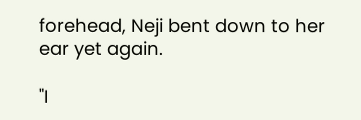forehead, Neji bent down to her ear yet again.

"I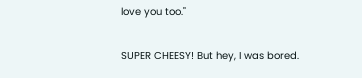love you too."

SUPER CHEESY! But hey, I was bored.